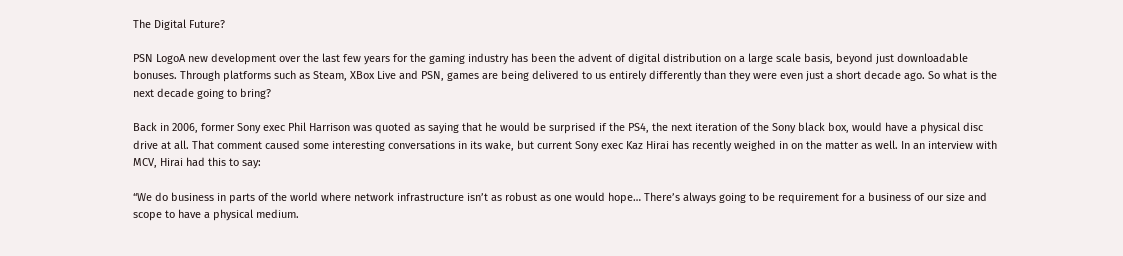The Digital Future?

PSN LogoA new development over the last few years for the gaming industry has been the advent of digital distribution on a large scale basis, beyond just downloadable bonuses. Through platforms such as Steam, XBox Live and PSN, games are being delivered to us entirely differently than they were even just a short decade ago. So what is the next decade going to bring?

Back in 2006, former Sony exec Phil Harrison was quoted as saying that he would be surprised if the PS4, the next iteration of the Sony black box, would have a physical disc drive at all. That comment caused some interesting conversations in its wake, but current Sony exec Kaz Hirai has recently weighed in on the matter as well. In an interview with MCV, Hirai had this to say:

“We do business in parts of the world where network infrastructure isn’t as robust as one would hope… There’s always going to be requirement for a business of our size and scope to have a physical medium.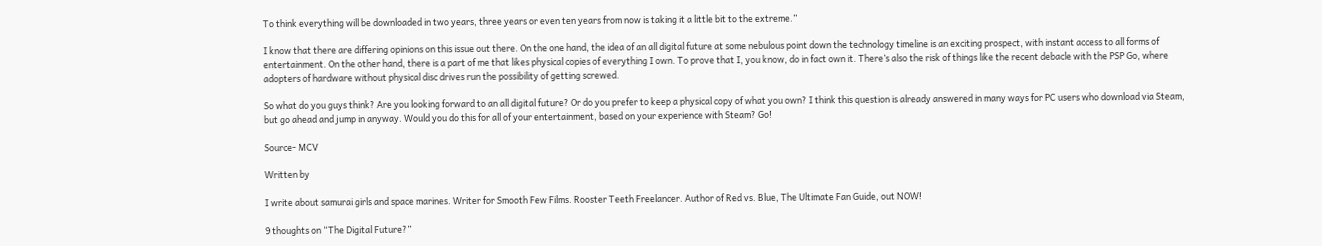To think everything will be downloaded in two years, three years or even ten years from now is taking it a little bit to the extreme.”

I know that there are differing opinions on this issue out there. On the one hand, the idea of an all digital future at some nebulous point down the technology timeline is an exciting prospect, with instant access to all forms of entertainment. On the other hand, there is a part of me that likes physical copies of everything I own. To prove that I, you know, do in fact own it. There’s also the risk of things like the recent debacle with the PSP Go, where adopters of hardware without physical disc drives run the possibility of getting screwed.

So what do you guys think? Are you looking forward to an all digital future? Or do you prefer to keep a physical copy of what you own? I think this question is already answered in many ways for PC users who download via Steam, but go ahead and jump in anyway. Would you do this for all of your entertainment, based on your experience with Steam? Go!

Source- MCV

Written by

I write about samurai girls and space marines. Writer for Smooth Few Films. Rooster Teeth Freelancer. Author of Red vs. Blue, The Ultimate Fan Guide, out NOW!

9 thoughts on “The Digital Future?”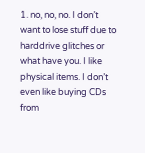1. no, no, no. I don’t want to lose stuff due to harddrive glitches or what have you. I like physical items. I don’t even like buying CDs from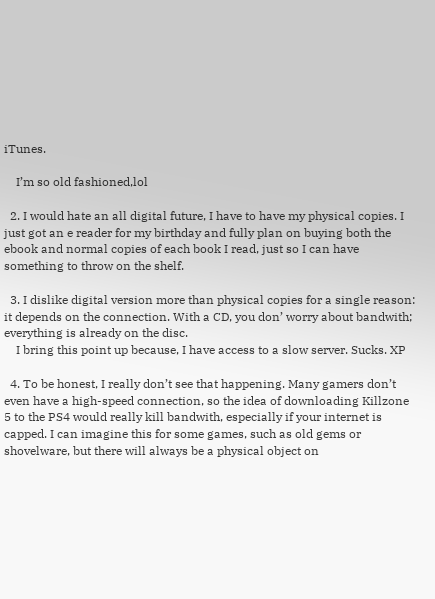iTunes.

    I’m so old fashioned,lol

  2. I would hate an all digital future, I have to have my physical copies. I just got an e reader for my birthday and fully plan on buying both the ebook and normal copies of each book I read, just so I can have something to throw on the shelf.

  3. I dislike digital version more than physical copies for a single reason: it depends on the connection. With a CD, you don’ worry about bandwith; everything is already on the disc.
    I bring this point up because, I have access to a slow server. Sucks. XP

  4. To be honest, I really don’t see that happening. Many gamers don’t even have a high-speed connection, so the idea of downloading Killzone 5 to the PS4 would really kill bandwith, especially if your internet is capped. I can imagine this for some games, such as old gems or shovelware, but there will always be a physical object on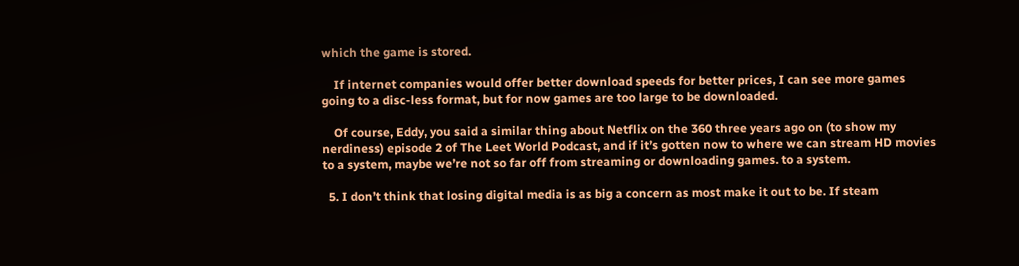which the game is stored.

    If internet companies would offer better download speeds for better prices, I can see more games going to a disc-less format, but for now games are too large to be downloaded.

    Of course, Eddy, you said a similar thing about Netflix on the 360 three years ago on (to show my nerdiness) episode 2 of The Leet World Podcast, and if it’s gotten now to where we can stream HD movies to a system, maybe we’re not so far off from streaming or downloading games. to a system.

  5. I don’t think that losing digital media is as big a concern as most make it out to be. If steam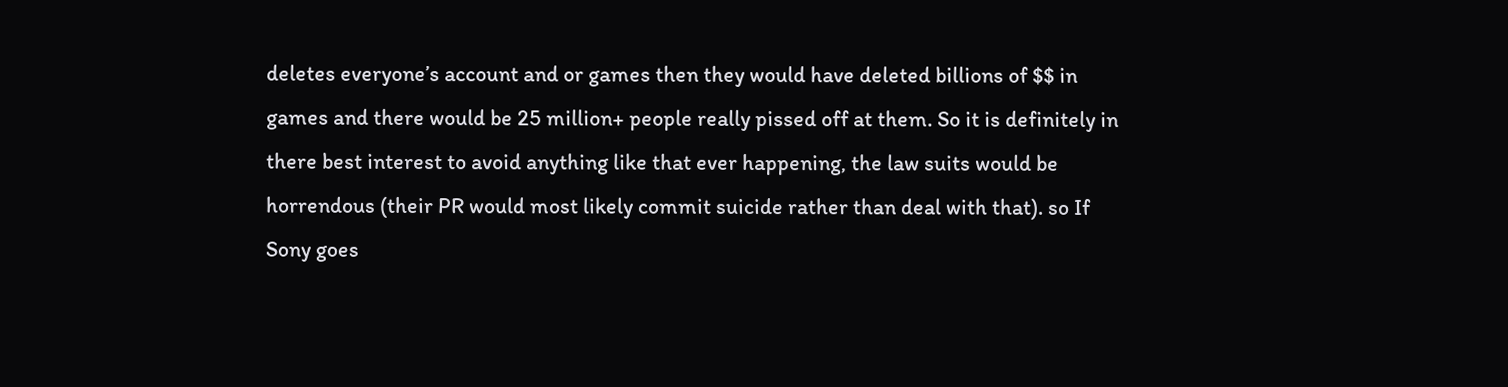deletes everyone’s account and or games then they would have deleted billions of $$ in games and there would be 25 million+ people really pissed off at them. So it is definitely in there best interest to avoid anything like that ever happening, the law suits would be horrendous (their PR would most likely commit suicide rather than deal with that). so If Sony goes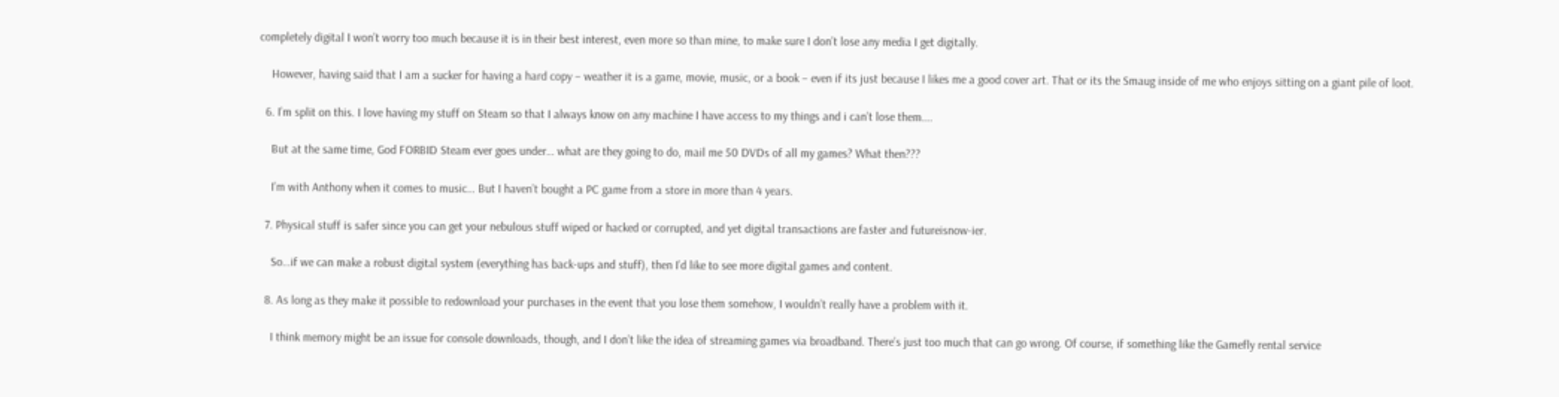completely digital I won’t worry too much because it is in their best interest, even more so than mine, to make sure I don’t lose any media I get digitally.

    However, having said that I am a sucker for having a hard copy – weather it is a game, movie, music, or a book – even if its just because I likes me a good cover art. That or its the Smaug inside of me who enjoys sitting on a giant pile of loot.

  6. I’m split on this. I love having my stuff on Steam so that I always know on any machine I have access to my things and i can’t lose them….

    But at the same time, God FORBID Steam ever goes under… what are they going to do, mail me 50 DVDs of all my games? What then???

    I’m with Anthony when it comes to music… But I haven’t bought a PC game from a store in more than 4 years.

  7. Physical stuff is safer since you can get your nebulous stuff wiped or hacked or corrupted, and yet digital transactions are faster and futureisnow-ier.

    So…if we can make a robust digital system (everything has back-ups and stuff), then I’d like to see more digital games and content.

  8. As long as they make it possible to redownload your purchases in the event that you lose them somehow, I wouldn’t really have a problem with it.

    I think memory might be an issue for console downloads, though, and I don’t like the idea of streaming games via broadband. There’s just too much that can go wrong. Of course, if something like the Gamefly rental service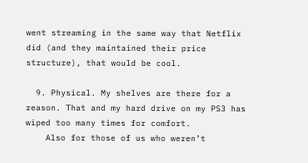went streaming in the same way that Netflix did (and they maintained their price structure), that would be cool.

  9. Physical. My shelves are there for a reason. That and my hard drive on my PS3 has wiped too many times for comfort.
    Also for those of us who weren’t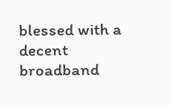blessed with a decent broadband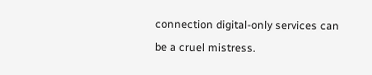connection digital-only services can be a cruel mistress.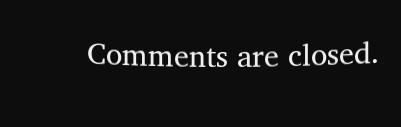Comments are closed.